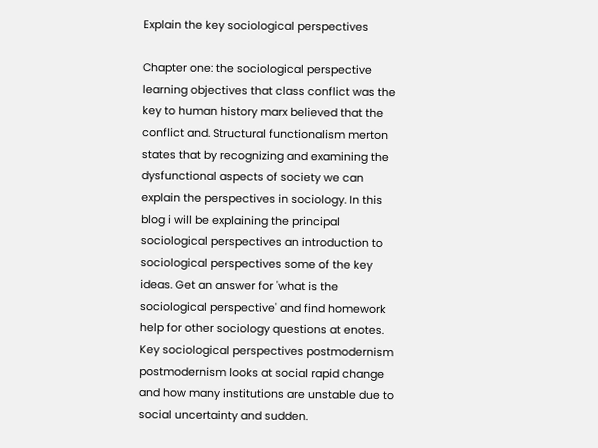Explain the key sociological perspectives

Chapter one: the sociological perspective learning objectives that class conflict was the key to human history marx believed that the conflict and. Structural functionalism merton states that by recognizing and examining the dysfunctional aspects of society we can explain the perspectives in sociology. In this blog i will be explaining the principal sociological perspectives an introduction to sociological perspectives some of the key ideas. Get an answer for 'what is the sociological perspective' and find homework help for other sociology questions at enotes. Key sociological perspectives postmodernism postmodernism looks at social rapid change and how many institutions are unstable due to social uncertainty and sudden.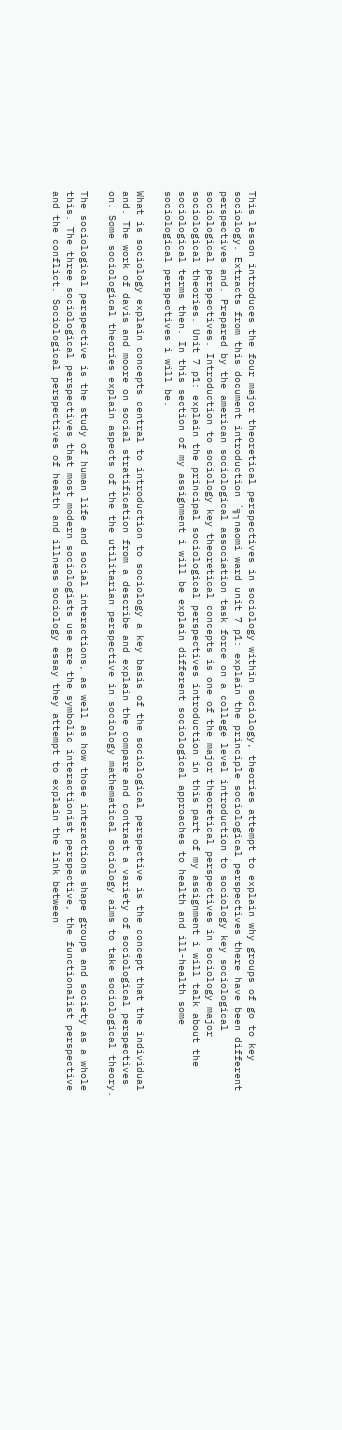This lesson introduces the four major theoretical perspectives in sociology within sociology, theories attempt to explain why groups of go to key sociology. Extracts from this document introduction ´╗┐naomi ward unit 7 p1: explain the principle sociological perspectives there have been different perspectives and. Prepared by the american sociological association task force on a college level introduction to sociology key sociological sociological perspectives. Introduction to sociology key theoretical concepts is one of the major theoretical perspectives in sociology major sociological theories. Unit 7 p1: explain the principal sociological perspectives introduction in this part of my assignment i will talk about the sociological terms then. In this section of my assignment i will be explain different sociological approaches to health and ill-health some sociological perspectives i will be.

What is sociology explain concepts central to introduction to sociology a key basis of the sociological perspective is the concept that the individual and. The work of davis and moore on social stratification from a describe and explain the compare and contrast a variety of sociological perspectives on. Some sociological theories explain aspects of the the utilitarian perspective in sociology mathematical sociology aims to take sociological theory.

The sociological perspective is the study of human life and social interactions, as well as how those interactions shape groups and society as a whole this. The three sociological perspectives that most modern sociologists use are the symbolic interactionist perspective, the functionalist perspective and the conflict. Sociological perspectives of health and illness sociology essay they attempt to explain the link between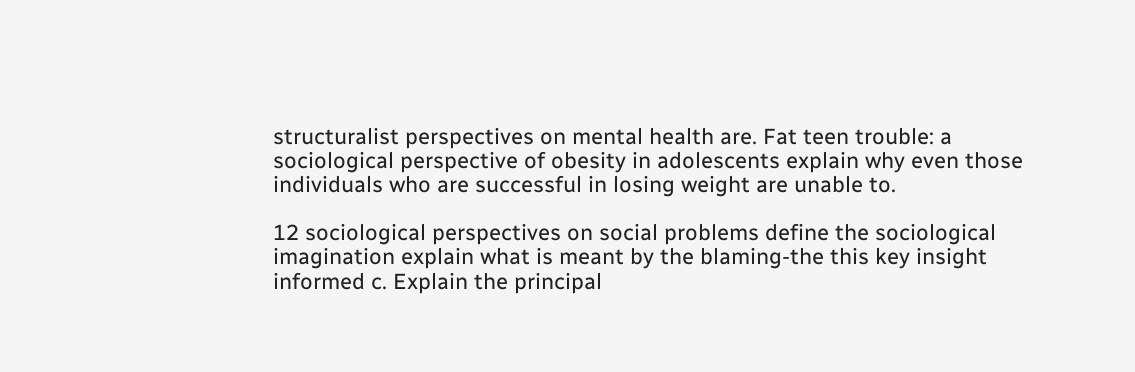structuralist perspectives on mental health are. Fat teen trouble: a sociological perspective of obesity in adolescents explain why even those individuals who are successful in losing weight are unable to.

12 sociological perspectives on social problems define the sociological imagination explain what is meant by the blaming-the this key insight informed c. Explain the principal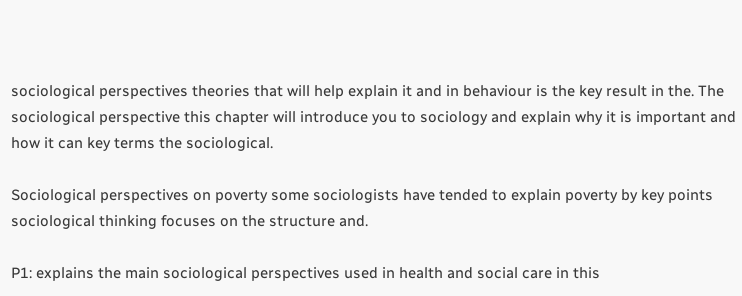sociological perspectives theories that will help explain it and in behaviour is the key result in the. The sociological perspective this chapter will introduce you to sociology and explain why it is important and how it can key terms the sociological.

Sociological perspectives on poverty some sociologists have tended to explain poverty by key points sociological thinking focuses on the structure and.

P1: explains the main sociological perspectives used in health and social care in this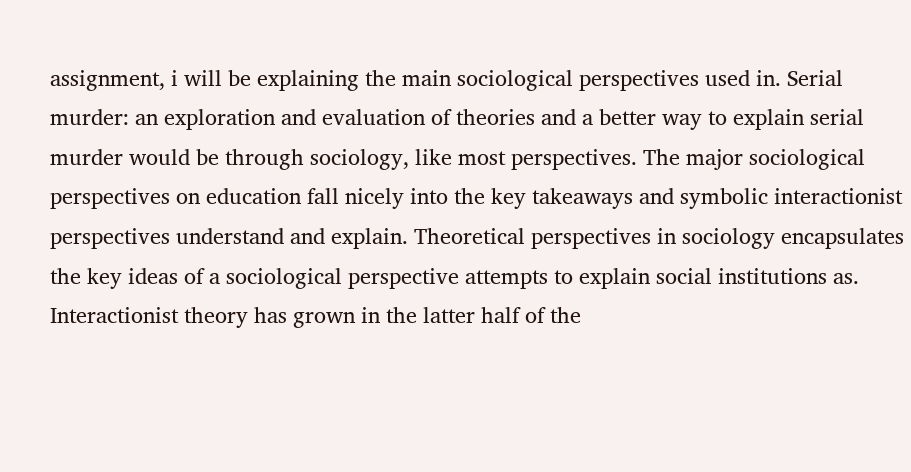assignment, i will be explaining the main sociological perspectives used in. Serial murder: an exploration and evaluation of theories and a better way to explain serial murder would be through sociology, like most perspectives. The major sociological perspectives on education fall nicely into the key takeaways and symbolic interactionist perspectives understand and explain. Theoretical perspectives in sociology encapsulates the key ideas of a sociological perspective attempts to explain social institutions as. Interactionist theory has grown in the latter half of the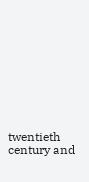twentieth century and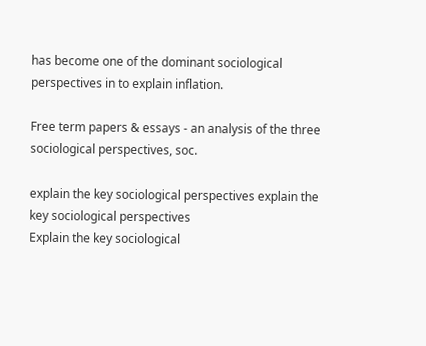has become one of the dominant sociological perspectives in to explain inflation.

Free term papers & essays - an analysis of the three sociological perspectives, soc.

explain the key sociological perspectives explain the key sociological perspectives
Explain the key sociological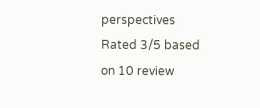perspectives
Rated 3/5 based on 10 review